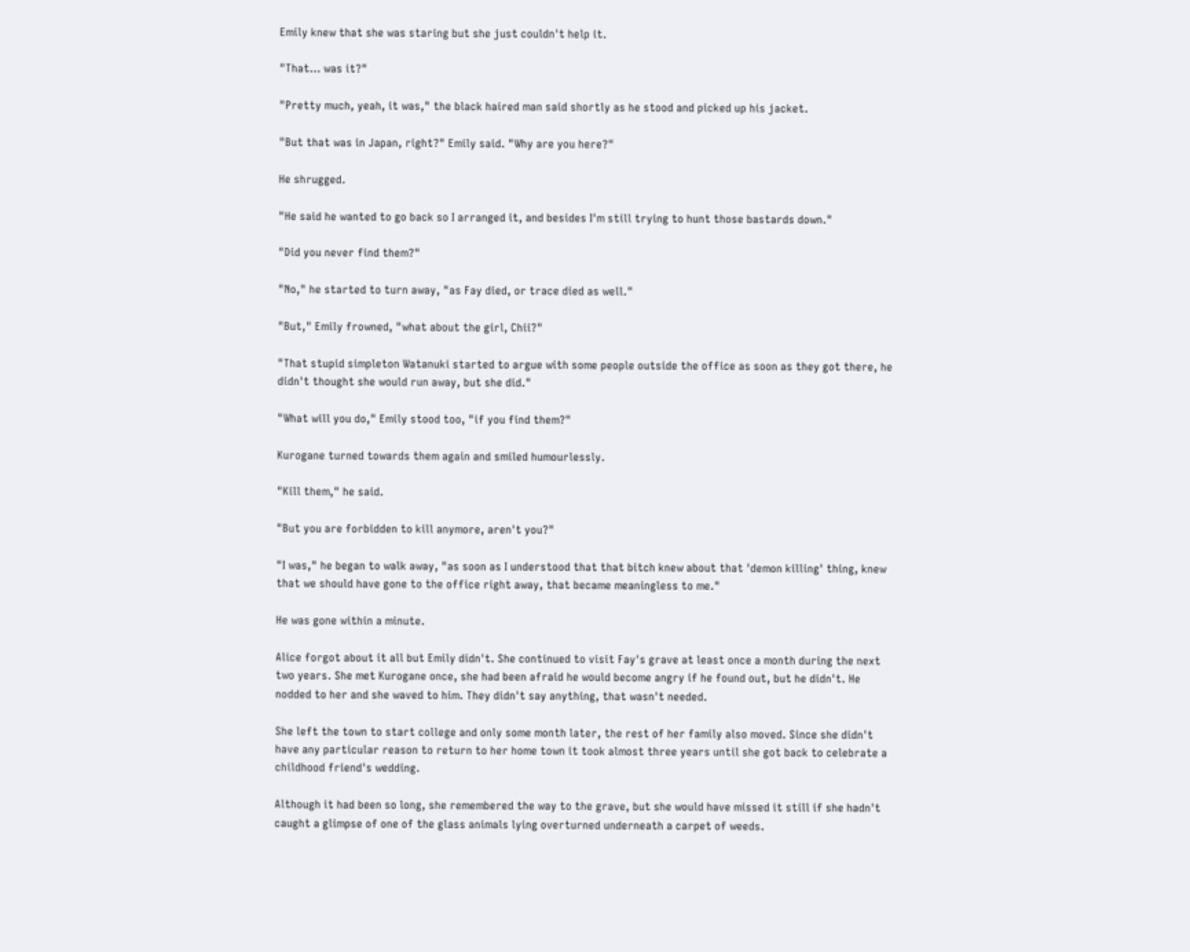Emily knew that she was staring but she just couldn't help it.

"That… was it?"

"Pretty much, yeah, it was," the black haired man said shortly as he stood and picked up his jacket.

"But that was in Japan, right?" Emily said. "Why are you here?"

He shrugged.

"He said he wanted to go back so I arranged it, and besides I'm still trying to hunt those bastards down."

"Did you never find them?"

"No," he started to turn away, "as Fay died, or trace died as well."

"But," Emily frowned, "what about the girl, Chii?"

"That stupid simpleton Watanuki started to argue with some people outside the office as soon as they got there, he didn't thought she would run away, but she did."

"What will you do," Emily stood too, "if you find them?"

Kurogane turned towards them again and smiled humourlessly.

"Kill them," he said.

"But you are forbidden to kill anymore, aren't you?"

"I was," he began to walk away, "as soon as I understood that that bitch knew about that 'demon killing' thing, knew that we should have gone to the office right away, that became meaningless to me."

He was gone within a minute.

Alice forgot about it all but Emily didn't. She continued to visit Fay's grave at least once a month during the next two years. She met Kurogane once, she had been afraid he would become angry if he found out, but he didn't. He nodded to her and she waved to him. They didn't say anything, that wasn't needed.

She left the town to start college and only some month later, the rest of her family also moved. Since she didn't have any particular reason to return to her home town it took almost three years until she got back to celebrate a childhood friend's wedding.

Although it had been so long, she remembered the way to the grave, but she would have missed it still if she hadn't caught a glimpse of one of the glass animals lying overturned underneath a carpet of weeds.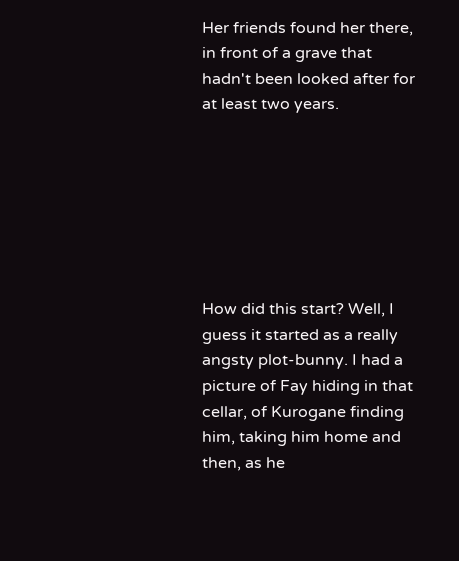Her friends found her there, in front of a grave that hadn't been looked after for at least two years.







How did this start? Well, I guess it started as a really angsty plot-bunny. I had a picture of Fay hiding in that cellar, of Kurogane finding him, taking him home and then, as he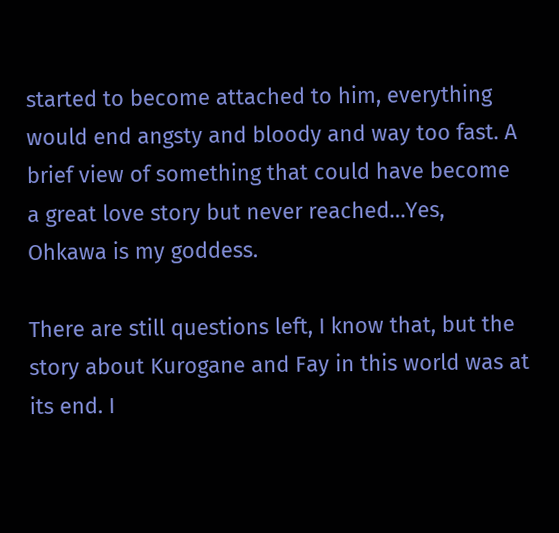started to become attached to him, everything would end angsty and bloody and way too fast. A brief view of something that could have become a great love story but never reached…Yes, Ohkawa is my goddess.

There are still questions left, I know that, but the story about Kurogane and Fay in this world was at its end. I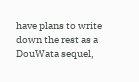have plans to write down the rest as a DouWata sequel,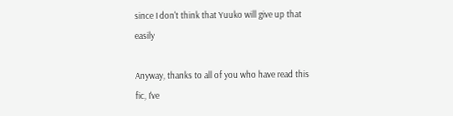since I don't think that Yuuko will give up that easily

Anyway, thanks to all of you who have read this fic, I've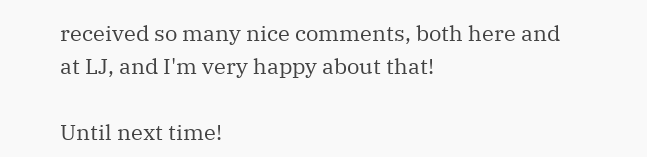received so many nice comments, both here and at LJ, and I'm very happy about that!

Until next time!